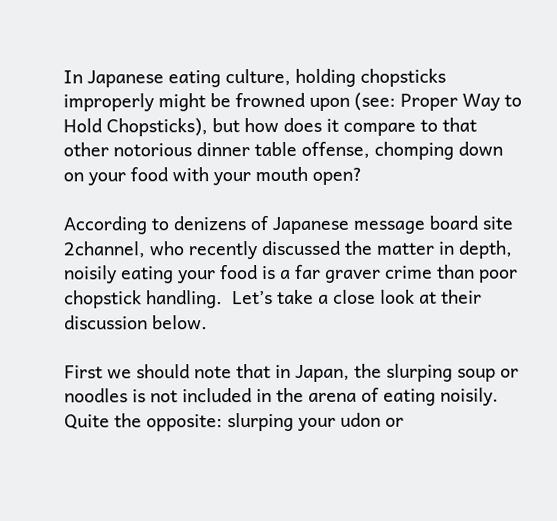In Japanese eating culture, holding chopsticks improperly might be frowned upon (see: Proper Way to Hold Chopsticks), but how does it compare to that other notorious dinner table offense, chomping down on your food with your mouth open?

According to denizens of Japanese message board site 2channel, who recently discussed the matter in depth, noisily eating your food is a far graver crime than poor chopstick handling.  Let’s take a close look at their discussion below.

First we should note that in Japan, the slurping soup or noodles is not included in the arena of eating noisily. Quite the opposite: slurping your udon or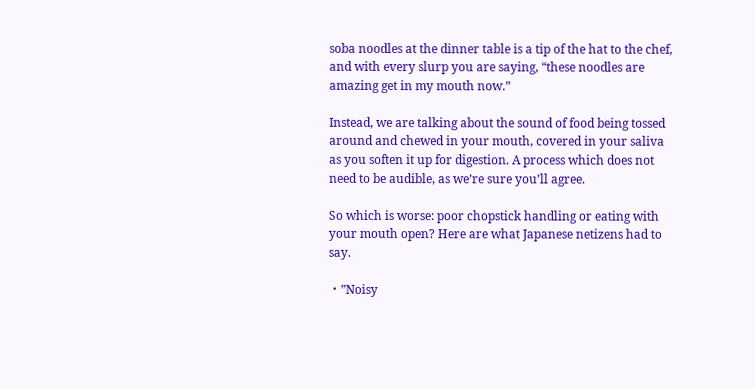soba noodles at the dinner table is a tip of the hat to the chef, and with every slurp you are saying, “these noodles are amazing get in my mouth now.”

Instead, we are talking about the sound of food being tossed around and chewed in your mouth, covered in your saliva as you soften it up for digestion. A process which does not need to be audible, as we’re sure you’ll agree.

So which is worse: poor chopstick handling or eating with your mouth open? Here are what Japanese netizens had to say.

・”Noisy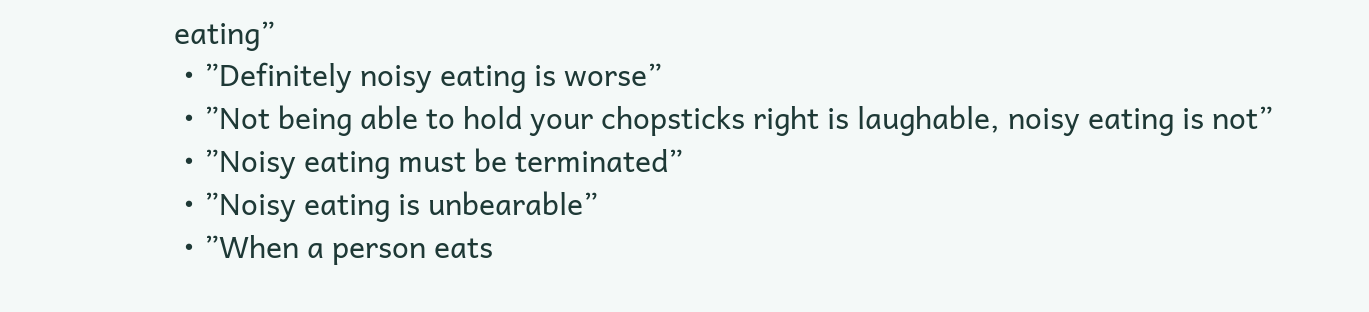eating”
・”Definitely noisy eating is worse”
・”Not being able to hold your chopsticks right is laughable, noisy eating is not”
・”Noisy eating must be terminated”
・”Noisy eating is unbearable”
・”When a person eats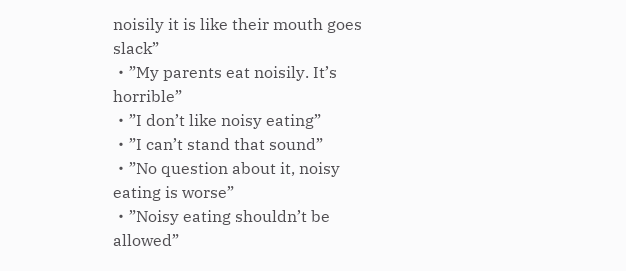noisily it is like their mouth goes slack”
・”My parents eat noisily. It’s horrible”
・”I don’t like noisy eating”
・”I can’t stand that sound”
・”No question about it, noisy eating is worse”
・”Noisy eating shouldn’t be allowed”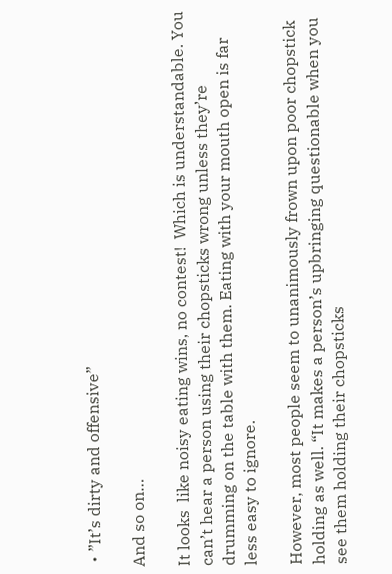・”It’s dirty and offensive”

And so on…

It looks  like noisy eating wins, no contest!  Which is understandable. You can’t hear a person using their chopsticks wrong unless they’re drumming on the table with them. Eating with your mouth open is far less easy to ignore.

However, most people seem to unanimously frown upon poor chopstick holding as well. “It makes a person’s upbringing questionable when you see them holding their chopsticks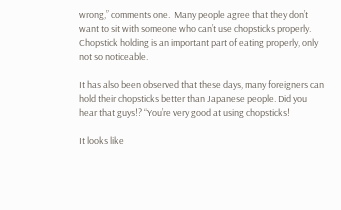wrong,” comments one.  Many people agree that they don’t want to sit with someone who can’t use chopsticks properly. Chopstick holding is an important part of eating properly, only not so noticeable.

It has also been observed that these days, many foreigners can hold their chopsticks better than Japanese people. Did you hear that guys!? “You’re very good at using chopsticks!

It looks like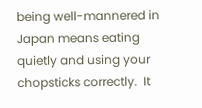being well-mannered in Japan means eating quietly and using your chopsticks correctly.  It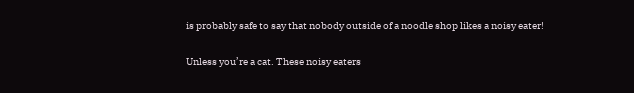is probably safe to say that nobody outside of a noodle shop likes a noisy eater!

Unless you’re a cat. These noisy eaters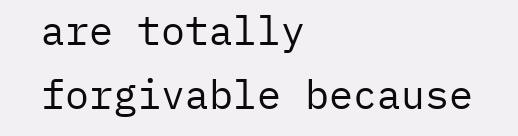are totally forgivable because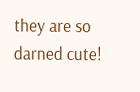they are so darned cute!